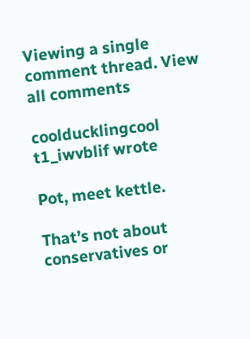Viewing a single comment thread. View all comments

coolducklingcool t1_iwvblif wrote

Pot, meet kettle.

That’s not about conservatives or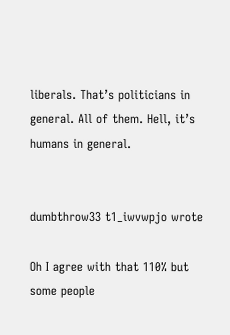liberals. That’s politicians in general. All of them. Hell, it’s humans in general.


dumbthrow33 t1_iwvwpjo wrote

Oh I agree with that 110% but some people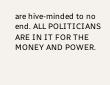are hive-minded to no end. ALL POLITICIANS ARE IN IT FOR THE MONEY AND POWER.